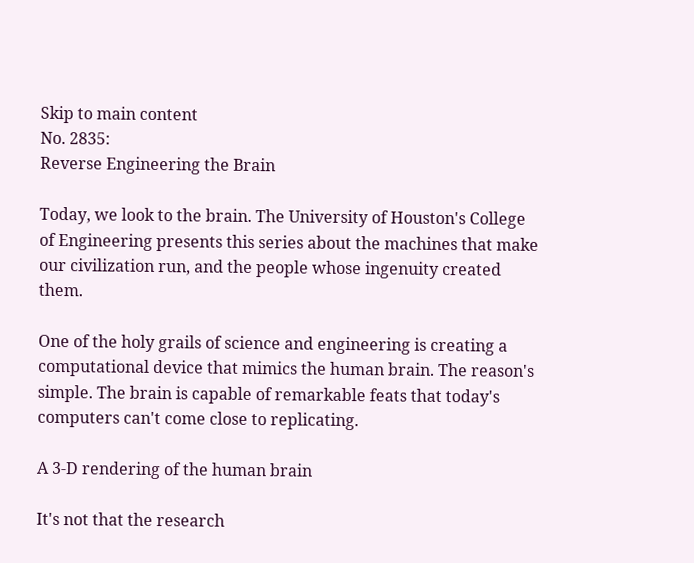Skip to main content
No. 2835:
Reverse Engineering the Brain

Today, we look to the brain. The University of Houston's College of Engineering presents this series about the machines that make our civilization run, and the people whose ingenuity created them.

One of the holy grails of science and engineering is creating a computational device that mimics the human brain. The reason's simple. The brain is capable of remarkable feats that today's computers can't come close to replicating.

A 3-D rendering of the human brain

It's not that the research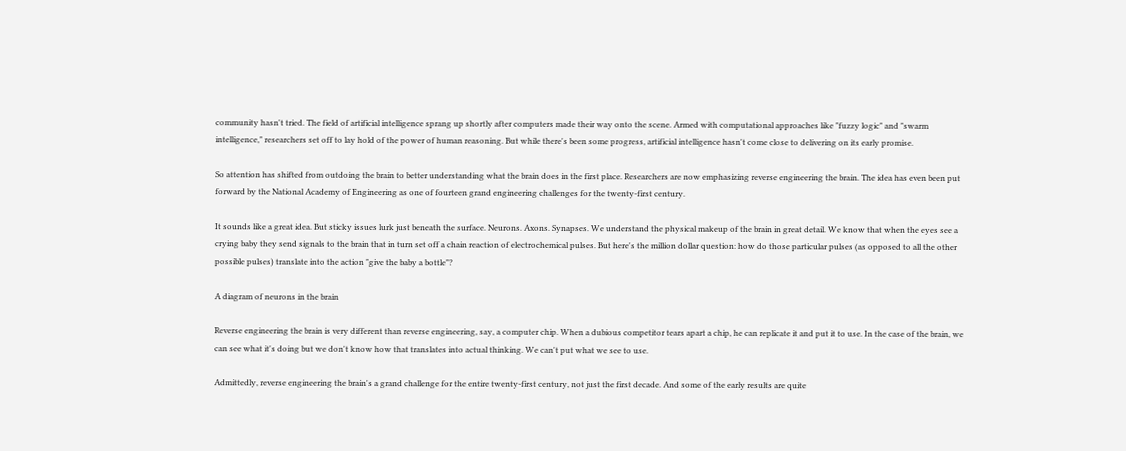community hasn't tried. The field of artificial intelligence sprang up shortly after computers made their way onto the scene. Armed with computational approaches like "fuzzy logic" and "swarm intelligence," researchers set off to lay hold of the power of human reasoning. But while there's been some progress, artificial intelligence hasn't come close to delivering on its early promise.

So attention has shifted from outdoing the brain to better understanding what the brain does in the first place. Researchers are now emphasizing reverse engineering the brain. The idea has even been put forward by the National Academy of Engineering as one of fourteen grand engineering challenges for the twenty-first century.

It sounds like a great idea. But sticky issues lurk just beneath the surface. Neurons. Axons. Synapses. We understand the physical makeup of the brain in great detail. We know that when the eyes see a crying baby they send signals to the brain that in turn set off a chain reaction of electrochemical pulses. But here's the million dollar question: how do those particular pulses (as opposed to all the other possible pulses) translate into the action "give the baby a bottle"?

A diagram of neurons in the brain

Reverse engineering the brain is very different than reverse engineering, say, a computer chip. When a dubious competitor tears apart a chip, he can replicate it and put it to use. In the case of the brain, we can see what it's doing but we don't know how that translates into actual thinking. We can't put what we see to use.

Admittedly, reverse engineering the brain's a grand challenge for the entire twenty-first century, not just the first decade. And some of the early results are quite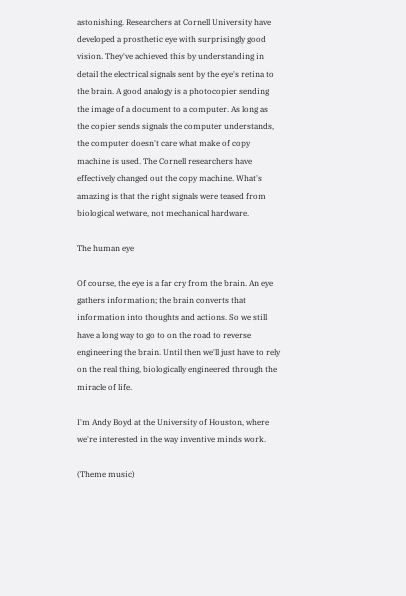astonishing. Researchers at Cornell University have developed a prosthetic eye with surprisingly good vision. They've achieved this by understanding in detail the electrical signals sent by the eye's retina to the brain. A good analogy is a photocopier sending the image of a document to a computer. As long as the copier sends signals the computer understands, the computer doesn't care what make of copy machine is used. The Cornell researchers have effectively changed out the copy machine. What's amazing is that the right signals were teased from biological wetware, not mechanical hardware.

The human eye

Of course, the eye is a far cry from the brain. An eye gathers information; the brain converts that information into thoughts and actions. So we still have a long way to go to on the road to reverse engineering the brain. Until then we'll just have to rely on the real thing, biologically engineered through the miracle of life.

I'm Andy Boyd at the University of Houston, where we're interested in the way inventive minds work.

(Theme music)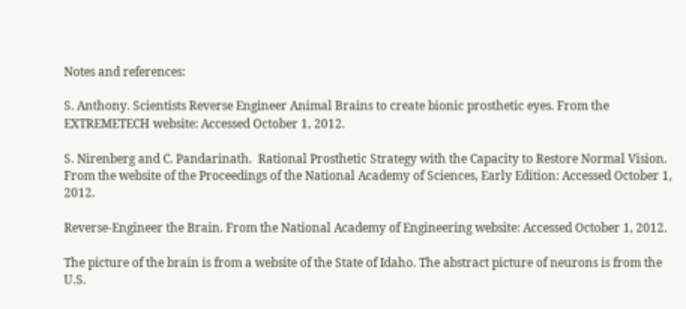Notes and references:

S. Anthony. Scientists Reverse Engineer Animal Brains to create bionic prosthetic eyes. From the EXTREMETECH website: Accessed October 1, 2012.

S. Nirenberg and C. Pandarinath.  Rational Prosthetic Strategy with the Capacity to Restore Normal Vision. From the website of the Proceedings of the National Academy of Sciences, Early Edition: Accessed October 1, 2012.

Reverse-Engineer the Brain. From the National Academy of Engineering website: Accessed October 1, 2012.

The picture of the brain is from a website of the State of Idaho. The abstract picture of neurons is from the U.S.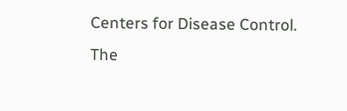Centers for Disease Control. The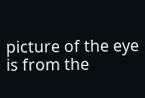picture of the eye is from the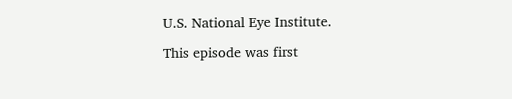U.S. National Eye Institute.

This episode was first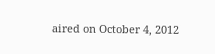aired on October 4, 2012